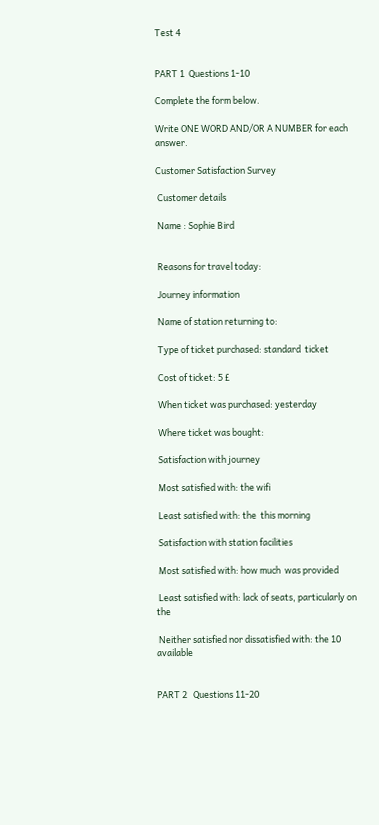Test 4


PART 1  Questions 1-10

Complete the form below.

Write ONE WORD AND/OR A NUMBER for each answer.

Customer Satisfaction Survey

 Customer details

 Name : Sophie Bird


 Reasons for travel today:

 Journey information

 Name of station returning to:

 Type of ticket purchased: standard  ticket

 Cost of ticket: 5 £

 When ticket was purchased: yesterday

 Where ticket was bought:

 Satisfaction with journey

 Most satisfied with: the wifi

 Least satisfied with: the  this morning

 Satisfaction with station facilities

 Most satisfied with: how much  was provided

 Least satisfied with: lack of seats, particularly on the

 Neither satisfied nor dissatisfied with: the 10  available


PART 2   Questions 11-20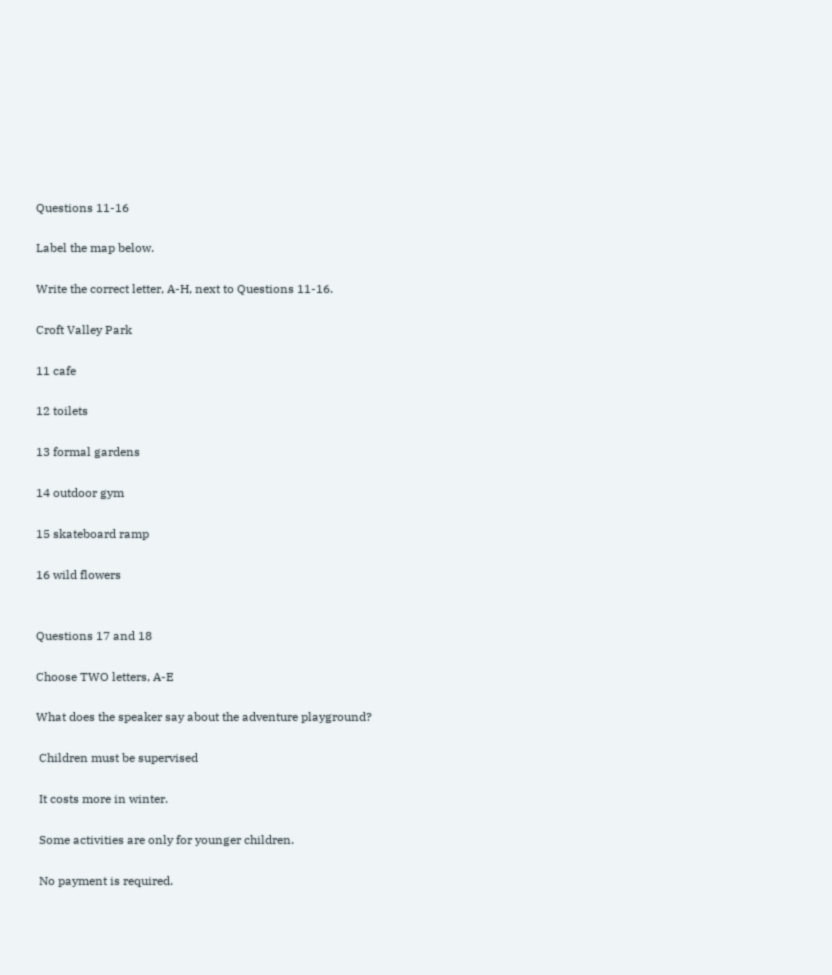Questions 11-16

Label the map below.

Write the correct letter, A-H, next to Questions 11-16.

Croft Valley Park

11 cafe

12 toilets

13 formal gardens

14 outdoor gym

15 skateboard ramp

16 wild flowers


Questions 17 and 18

Choose TWO letters, A-E

What does the speaker say about the adventure playground?

 Children must be supervised

 It costs more in winter.

 Some activities are only for younger children.

 No payment is required.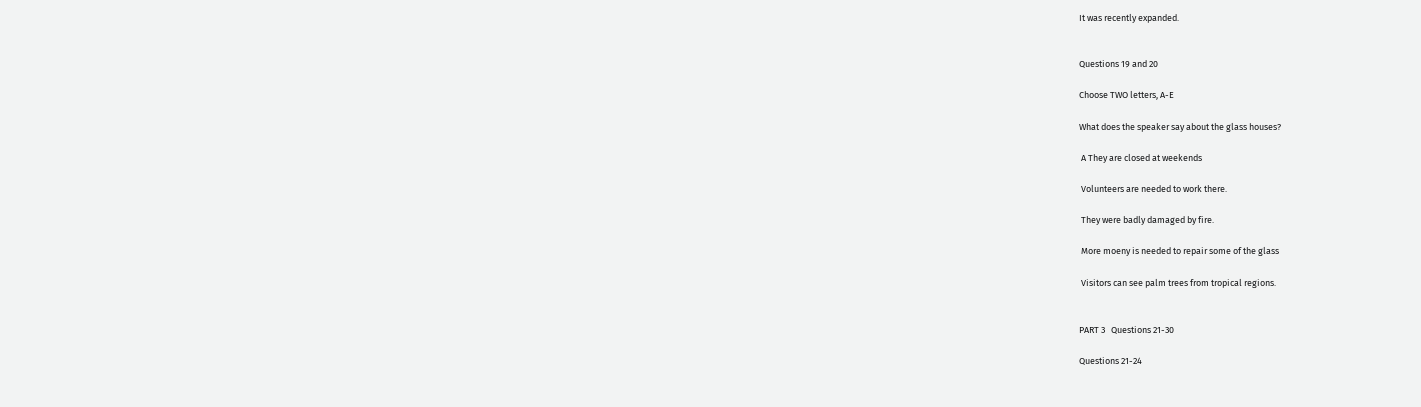It was recently expanded.


Questions 19 and 20

Choose TWO letters, A-E

What does the speaker say about the glass houses?

 A They are closed at weekends

 Volunteers are needed to work there.

 They were badly damaged by fire.

 More moeny is needed to repair some of the glass

 Visitors can see palm trees from tropical regions.


PART 3   Questions 21-30

Questions 21-24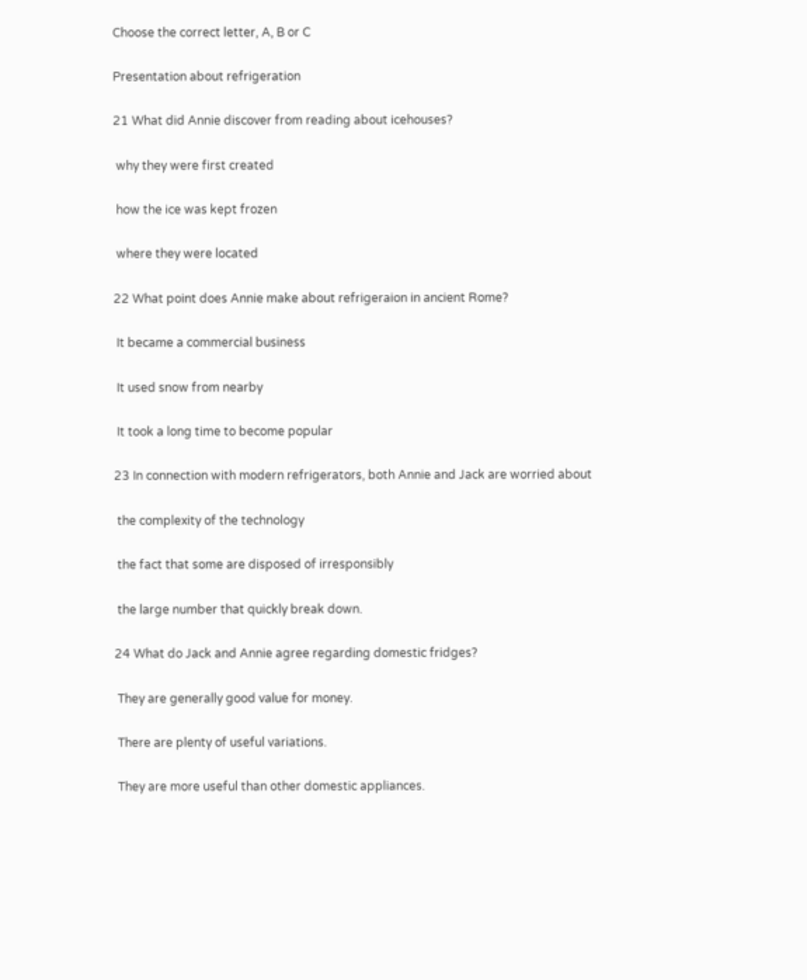Choose the correct letter, A, B or C

Presentation about refrigeration

21 What did Annie discover from reading about icehouses?

 why they were first created

 how the ice was kept frozen

 where they were located

22 What point does Annie make about refrigeraion in ancient Rome?

 It became a commercial business

 It used snow from nearby

 It took a long time to become popular

23 In connection with modern refrigerators, both Annie and Jack are worried about

 the complexity of the technology

 the fact that some are disposed of irresponsibly

 the large number that quickly break down.

24 What do Jack and Annie agree regarding domestic fridges?

 They are generally good value for money.

 There are plenty of useful variations.

 They are more useful than other domestic appliances.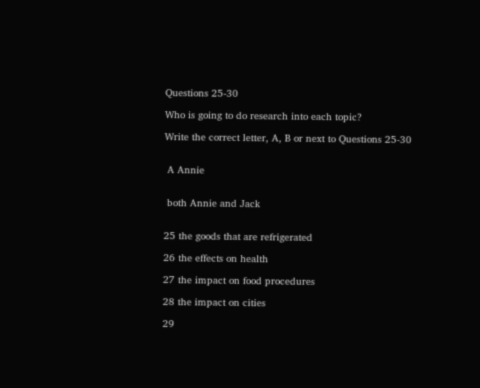Questions 25-30

Who is going to do research into each topic?

Write the correct letter, A, B or next to Questions 25-30


 A Annie


 both Annie and Jack


25 the goods that are refrigerated

26 the effects on health

27 the impact on food procedures

28 the impact on cities

29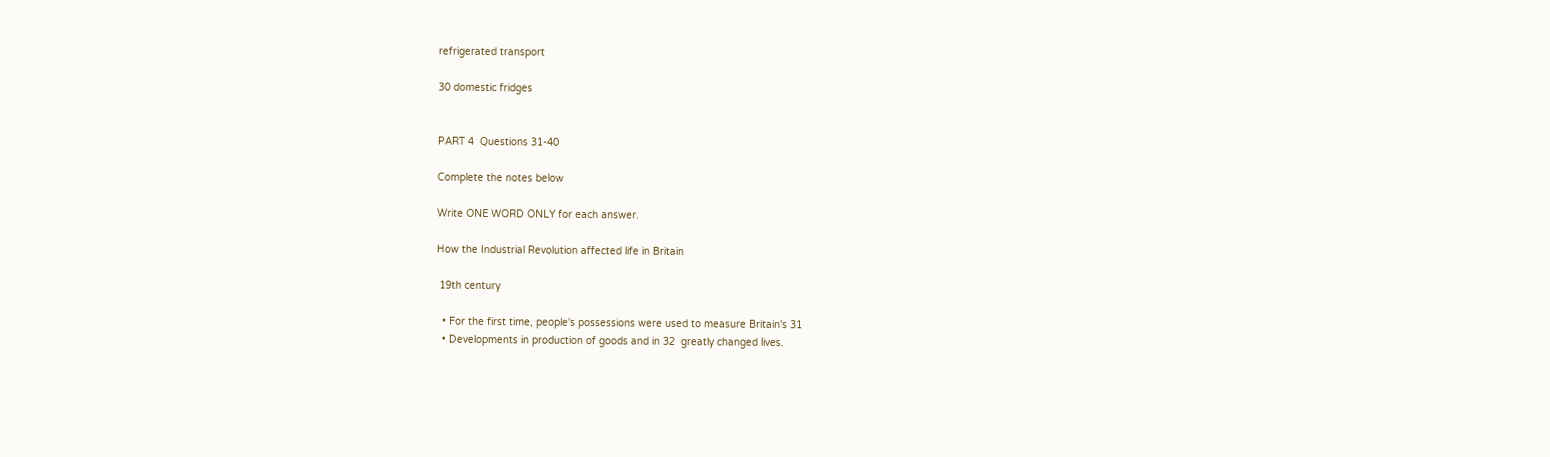refrigerated transport

30 domestic fridges


PART 4  Questions 31-40

Complete the notes below

Write ONE WORD ONLY for each answer.

How the Industrial Revolution affected life in Britain

 19th century

  • For the first time, people's possessions were used to measure Britain's 31
  • Developments in production of goods and in 32  greatly changed lives.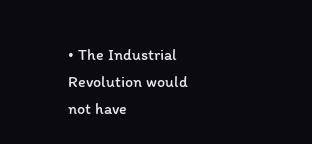• The Industrial Revolution would not have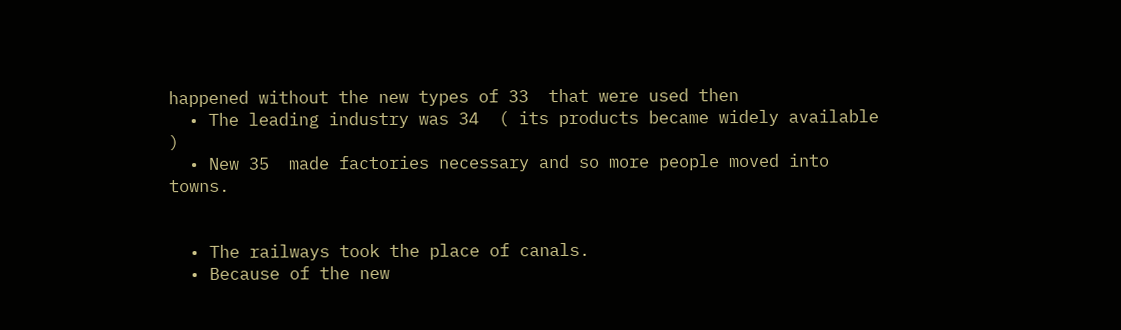happened without the new types of 33  that were used then
  • The leading industry was 34  ( its products became widely available )
  • New 35  made factories necessary and so more people moved into towns.


  • The railways took the place of canals.
  • Because of the new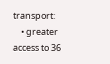transport:
    • greater access to 36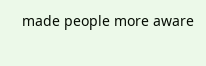made people more aware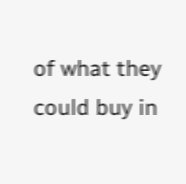of what they could buy in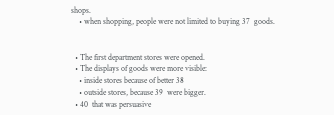shops.
    • when shopping, people were not limited to buying 37  goods.


  • The first department stores were opened.
  • The displays of goods were more visible:
    • inside stores because of better 38
    • outside stores, because 39  were bigger.
  • 40  that was persuasive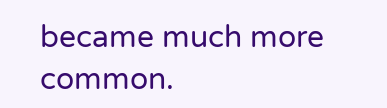became much more common.